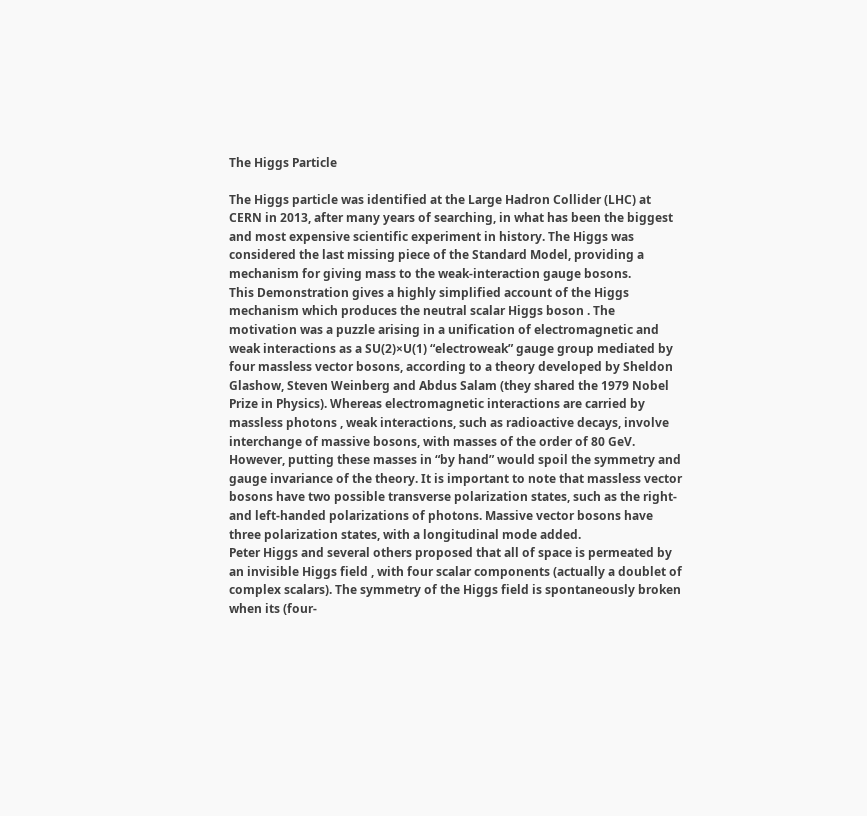The Higgs Particle

The Higgs particle was identified at the Large Hadron Collider (LHC) at CERN in 2013, after many years of searching, in what has been the biggest and most expensive scientific experiment in history. The Higgs was considered the last missing piece of the Standard Model, providing a mechanism for giving mass to the weak-interaction gauge bosons.
This Demonstration gives a highly simplified account of the Higgs mechanism which produces the neutral scalar Higgs boson . The motivation was a puzzle arising in a unification of electromagnetic and weak interactions as a SU(2)×U(1) “electroweak” gauge group mediated by four massless vector bosons, according to a theory developed by Sheldon Glashow, Steven Weinberg and Abdus Salam (they shared the 1979 Nobel Prize in Physics). Whereas electromagnetic interactions are carried by massless photons , weak interactions, such as radioactive decays, involve interchange of massive bosons, with masses of the order of 80 GeV. However, putting these masses in “by hand” would spoil the symmetry and gauge invariance of the theory. It is important to note that massless vector bosons have two possible transverse polarization states, such as the right- and left-handed polarizations of photons. Massive vector bosons have three polarization states, with a longitudinal mode added.
Peter Higgs and several others proposed that all of space is permeated by an invisible Higgs field , with four scalar components (actually a doublet of complex scalars). The symmetry of the Higgs field is spontaneously broken when its (four-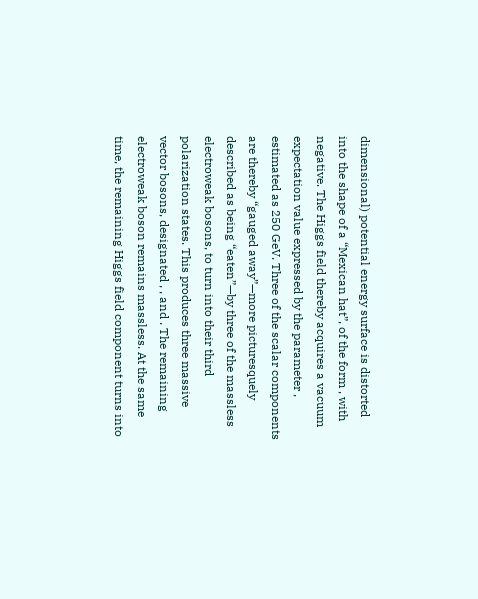dimensional) potential energy surface is distorted into the shape of a “Mexican hat”, of the form , with negative. The Higgs field thereby acquires a vacuum expectation value expressed by the parameter , estimated as 250 GeV. Three of the scalar components are thereby “gauged away”—more picturesquely described as being “eaten”—by three of the massless electroweak bosons, to turn into their third polarization states. This produces three massive vector bosons, designated , , and . The remaining electroweak boson remains massless. At the same time, the remaining Higgs field component turns into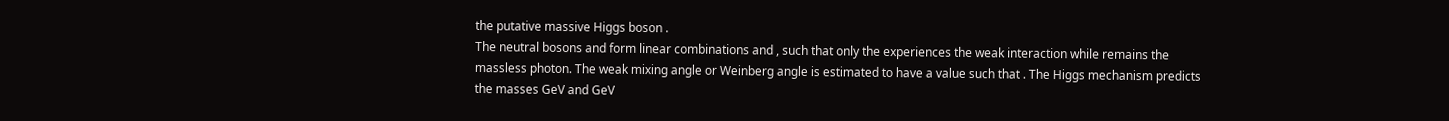the putative massive Higgs boson .
The neutral bosons and form linear combinations and , such that only the experiences the weak interaction while remains the massless photon. The weak mixing angle or Weinberg angle is estimated to have a value such that . The Higgs mechanism predicts the masses GeV and GeV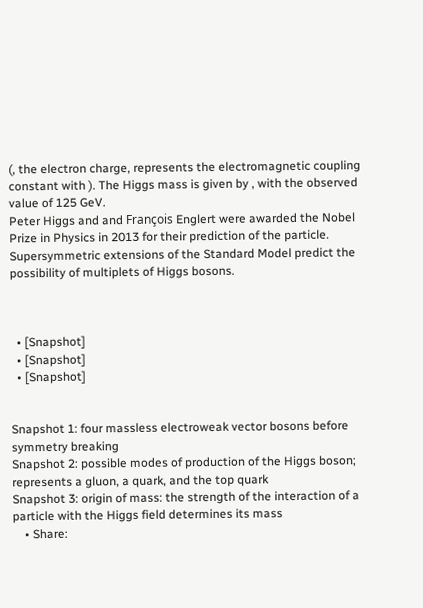(, the electron charge, represents the electromagnetic coupling constant with ). The Higgs mass is given by , with the observed value of 125 GeV.
Peter Higgs and and François Englert were awarded the Nobel Prize in Physics in 2013 for their prediction of the particle. Supersymmetric extensions of the Standard Model predict the possibility of multiplets of Higgs bosons.



  • [Snapshot]
  • [Snapshot]
  • [Snapshot]


Snapshot 1: four massless electroweak vector bosons before symmetry breaking
Snapshot 2: possible modes of production of the Higgs boson; represents a gluon, a quark, and the top quark
Snapshot 3: origin of mass: the strength of the interaction of a particle with the Higgs field determines its mass
    • Share: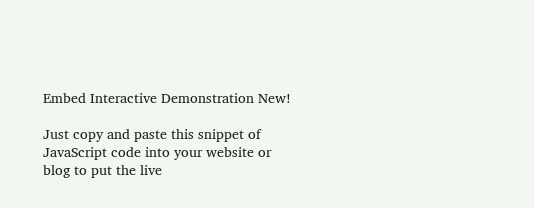Embed Interactive Demonstration New!

Just copy and paste this snippet of JavaScript code into your website or blog to put the live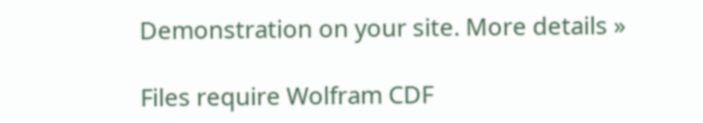Demonstration on your site. More details »

Files require Wolfram CDF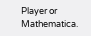Player or Mathematica.